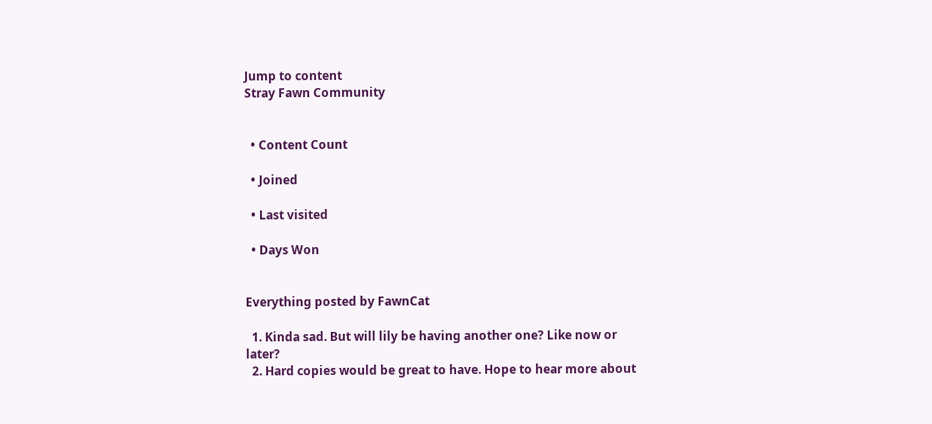Jump to content
Stray Fawn Community


  • Content Count

  • Joined

  • Last visited

  • Days Won


Everything posted by FawnCat

  1. Kinda sad. But will lily be having another one? Like now or later?
  2. Hard copies would be great to have. Hope to hear more about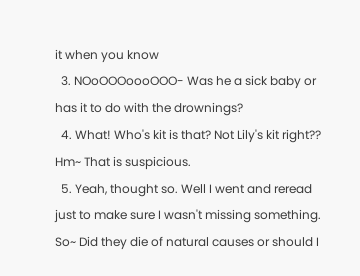it when you know
  3. NOoOOOoooOOO- Was he a sick baby or has it to do with the drownings?
  4. What! Who's kit is that? Not Lily's kit right?? Hm~ That is suspicious.
  5. Yeah, thought so. Well I went and reread just to make sure I wasn't missing something. So~ Did they die of natural causes or should I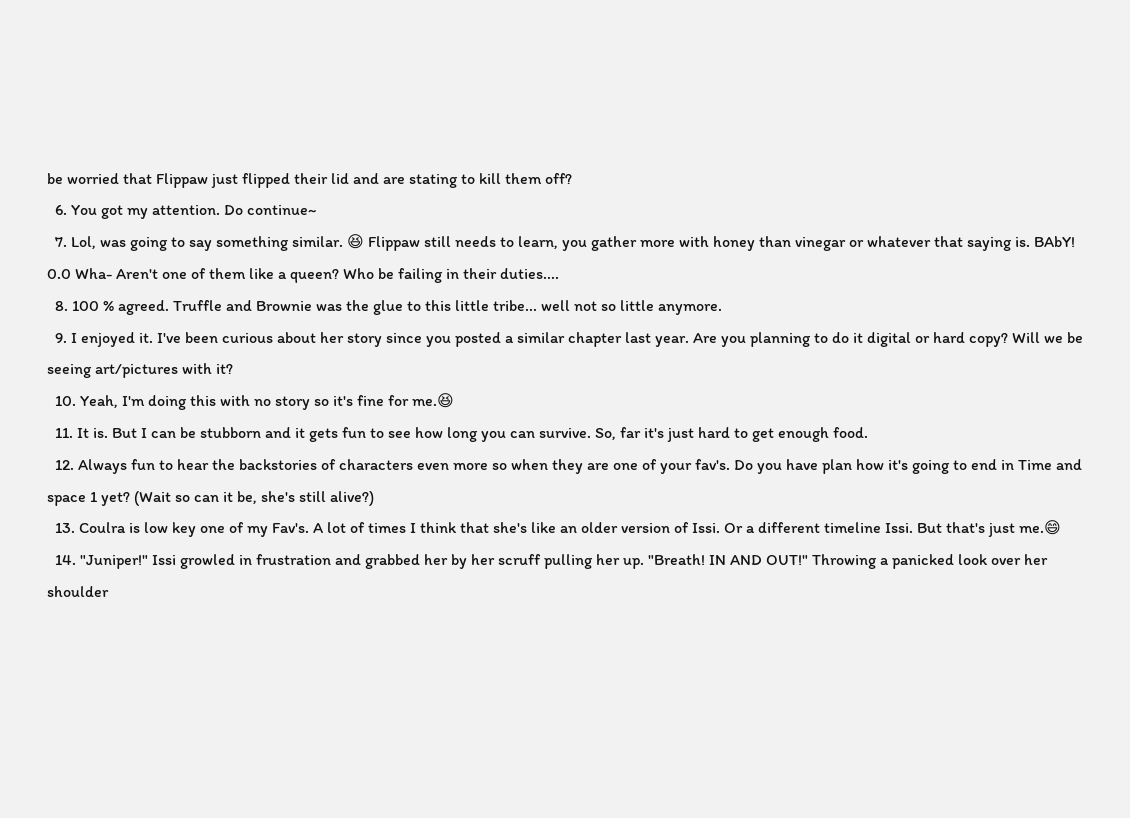be worried that Flippaw just flipped their lid and are stating to kill them off?
  6. You got my attention. Do continue~
  7. Lol, was going to say something similar. 😆 Flippaw still needs to learn, you gather more with honey than vinegar or whatever that saying is. BAbY! 0.0 Wha- Aren't one of them like a queen? Who be failing in their duties....
  8. 100 % agreed. Truffle and Brownie was the glue to this little tribe... well not so little anymore.
  9. I enjoyed it. I've been curious about her story since you posted a similar chapter last year. Are you planning to do it digital or hard copy? Will we be seeing art/pictures with it?
  10. Yeah, I'm doing this with no story so it's fine for me.😆
  11. It is. But I can be stubborn and it gets fun to see how long you can survive. So, far it's just hard to get enough food.
  12. Always fun to hear the backstories of characters even more so when they are one of your fav's. Do you have plan how it's going to end in Time and space 1 yet? (Wait so can it be, she's still alive?)
  13. Coulra is low key one of my Fav's. A lot of times I think that she's like an older version of Issi. Or a different timeline Issi. But that's just me.😄
  14. "Juniper!" Issi growled in frustration and grabbed her by her scruff pulling her up. "Breath! IN AND OUT!" Throwing a panicked look over her shoulder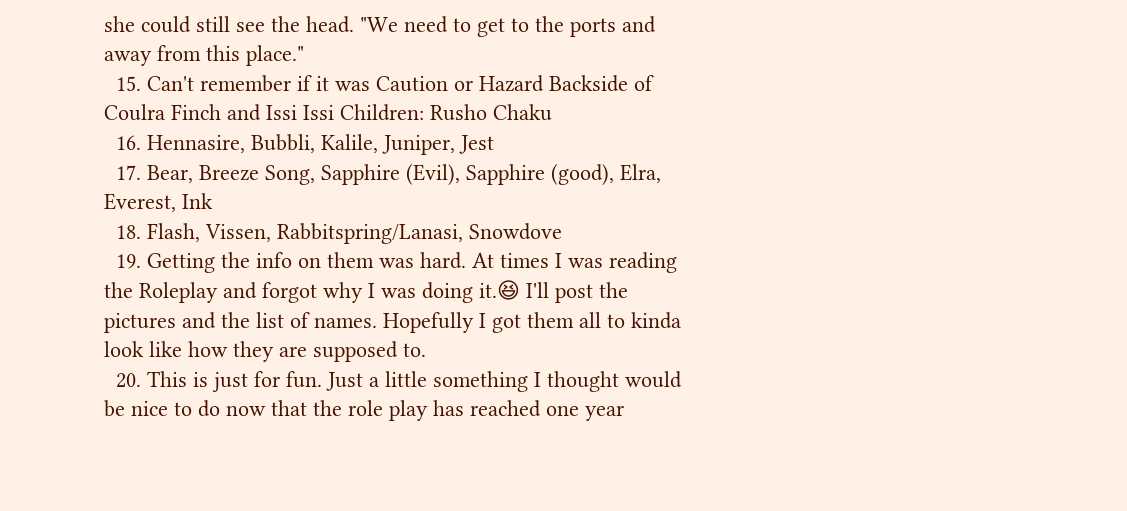she could still see the head. "We need to get to the ports and away from this place."
  15. Can't remember if it was Caution or Hazard Backside of Coulra Finch and Issi Issi Children: Rusho Chaku
  16. Hennasire, Bubbli, Kalile, Juniper, Jest
  17. Bear, Breeze Song, Sapphire (Evil), Sapphire (good), Elra, Everest, Ink
  18. Flash, Vissen, Rabbitspring/Lanasi, Snowdove
  19. Getting the info on them was hard. At times I was reading the Roleplay and forgot why I was doing it.😆 I'll post the pictures and the list of names. Hopefully I got them all to kinda look like how they are supposed to.
  20. This is just for fun. Just a little something I thought would be nice to do now that the role play has reached one year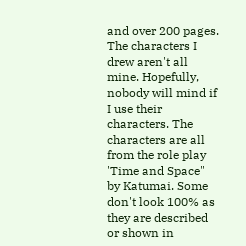and over 200 pages. The characters I drew aren't all mine. Hopefully, nobody will mind if I use their characters. The characters are all from the role play 'Time and Space" by Katumai. Some don't look 100% as they are described or shown in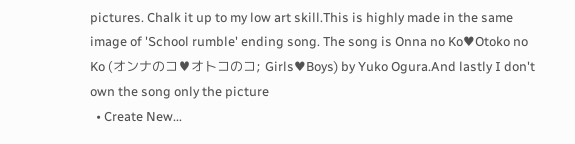pictures. Chalk it up to my low art skill.This is highly made in the same image of 'School rumble' ending song. The song is Onna no Ko♥Otoko no Ko (オンナのコ♥オトコのコ; Girls♥Boys) by Yuko Ogura.And lastly I don't own the song only the picture
  • Create New...